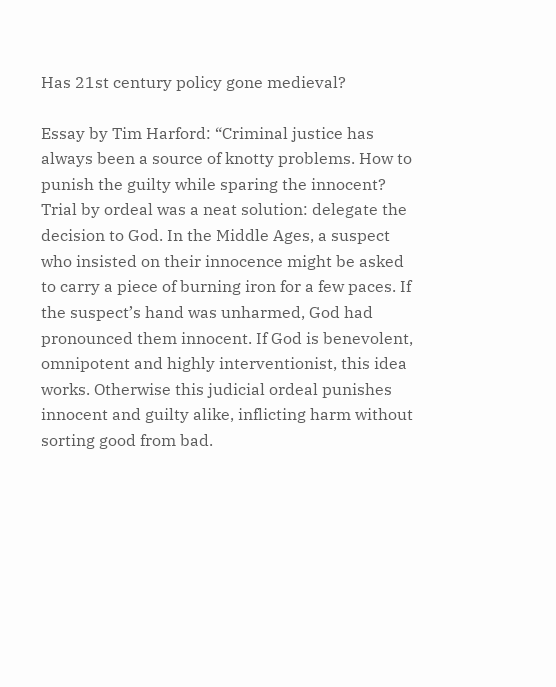Has 21st century policy gone medieval?

Essay by Tim Harford: “Criminal justice has always been a source of knotty problems. How to punish the guilty while sparing the innocent? Trial by ordeal was a neat solution: delegate the decision to God. In the Middle Ages, a suspect who insisted on their innocence might be asked to carry a piece of burning iron for a few paces. If the suspect’s hand was unharmed, God had pronounced them innocent. If God is benevolent, omnipotent and highly interventionist, this idea works. Otherwise this judicial ordeal punishes innocent and guilty alike, inflicting harm without sorting good from bad.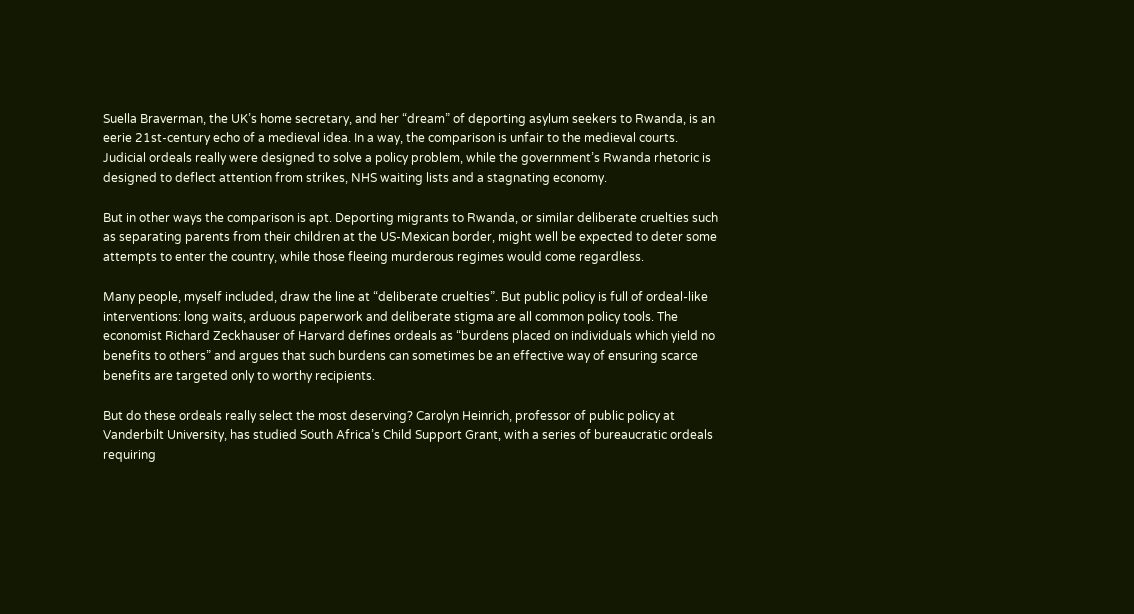Suella Braverman, the UK’s home secretary, and her “dream” of deporting asylum seekers to Rwanda, is an eerie 21st-century echo of a medieval idea. In a way, the comparison is unfair to the medieval courts. Judicial ordeals really were designed to solve a policy problem, while the government’s Rwanda rhetoric is designed to deflect attention from strikes, NHS waiting lists and a stagnating economy.

But in other ways the comparison is apt. Deporting migrants to Rwanda, or similar deliberate cruelties such as separating parents from their children at the US-Mexican border, might well be expected to deter some attempts to enter the country, while those fleeing murderous regimes would come regardless.

Many people, myself included, draw the line at “deliberate cruelties”. But public policy is full of ordeal-like interventions: long waits, arduous paperwork and deliberate stigma are all common policy tools. The economist Richard Zeckhauser of Harvard defines ordeals as “burdens placed on individuals which yield no benefits to others” and argues that such burdens can sometimes be an effective way of ensuring scarce benefits are targeted only to worthy recipients.

But do these ordeals really select the most deserving? Carolyn Heinrich, professor of public policy at Vanderbilt University, has studied South Africa’s Child Support Grant, with a series of bureaucratic ordeals requiring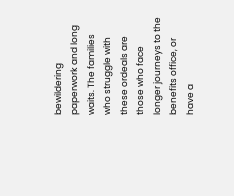bewildering paperwork and long waits. The families who struggle with these ordeals are those who face longer journeys to the benefits office, or have a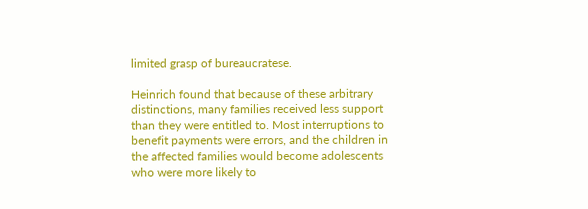limited grasp of bureaucratese.

Heinrich found that because of these arbitrary distinctions, many families received less support than they were entitled to. Most interruptions to benefit payments were errors, and the children in the affected families would become adolescents who were more likely to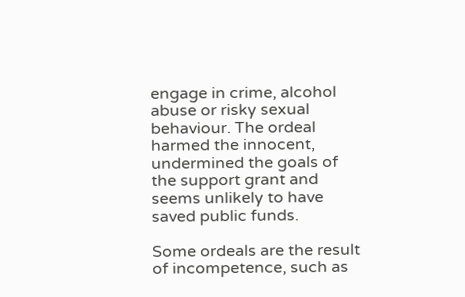engage in crime, alcohol abuse or risky sexual behaviour. The ordeal harmed the innocent, undermined the goals of the support grant and seems unlikely to have saved public funds.

Some ordeals are the result of incompetence, such as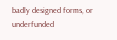badly designed forms, or underfunded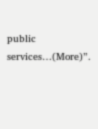public services…(More)”.